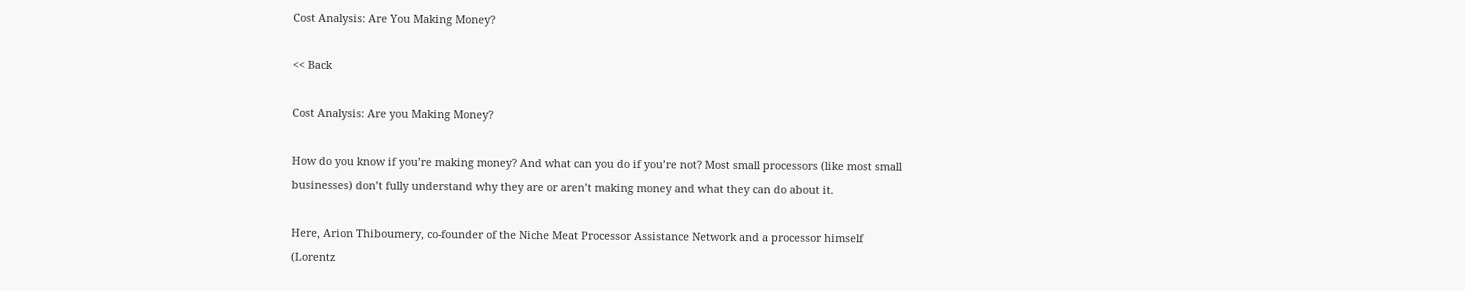Cost Analysis: Are You Making Money?

<< Back

Cost Analysis: Are you Making Money?

How do you know if you’re making money? And what can you do if you’re not? Most small processors (like most small businesses) don’t fully understand why they are or aren’t making money and what they can do about it.

Here, Arion Thiboumery, co-founder of the Niche Meat Processor Assistance Network and a processor himself (Lorentz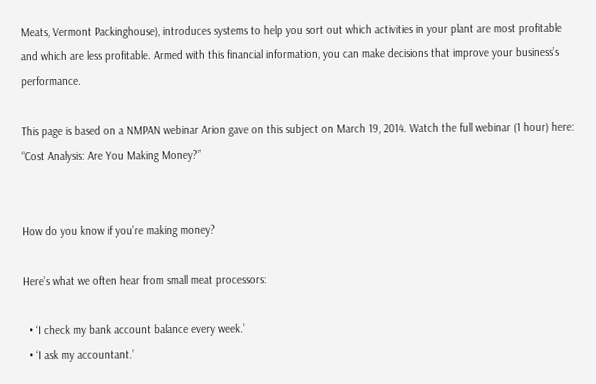Meats, Vermont Packinghouse), introduces systems to help you sort out which activities in your plant are most profitable and which are less profitable. Armed with this financial information, you can make decisions that improve your business’s performance.

This page is based on a NMPAN webinar Arion gave on this subject on March 19, 2014. Watch the full webinar (1 hour) here: “Cost Analysis: Are You Making Money?”


How do you know if you’re making money?

Here’s what we often hear from small meat processors:

  • ‘I check my bank account balance every week.’
  • ‘I ask my accountant.’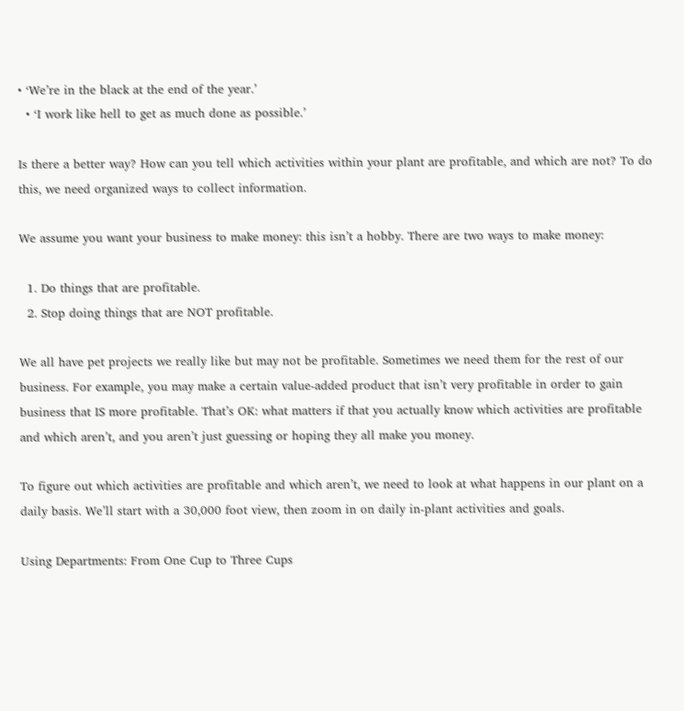• ‘We’re in the black at the end of the year.’
  • ‘I work like hell to get as much done as possible.’

Is there a better way? How can you tell which activities within your plant are profitable, and which are not? To do this, we need organized ways to collect information.

We assume you want your business to make money: this isn’t a hobby. There are two ways to make money:

  1. Do things that are profitable.
  2. Stop doing things that are NOT profitable.

We all have pet projects we really like but may not be profitable. Sometimes we need them for the rest of our business. For example, you may make a certain value-added product that isn’t very profitable in order to gain business that IS more profitable. That’s OK: what matters if that you actually know which activities are profitable and which aren’t, and you aren’t just guessing or hoping they all make you money.

To figure out which activities are profitable and which aren’t, we need to look at what happens in our plant on a daily basis. We’ll start with a 30,000 foot view, then zoom in on daily in-plant activities and goals.

Using Departments: From One Cup to Three Cups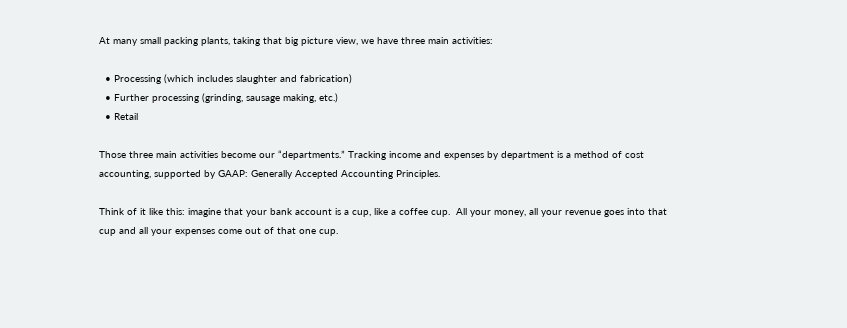At many small packing plants, taking that big picture view, we have three main activities:

  • Processing (which includes slaughter and fabrication)
  • Further processing (grinding, sausage making, etc.)
  • Retail

Those three main activities become our “departments.” Tracking income and expenses by department is a method of cost accounting, supported by GAAP: Generally Accepted Accounting Principles.

Think of it like this: imagine that your bank account is a cup, like a coffee cup.  All your money, all your revenue goes into that cup and all your expenses come out of that one cup.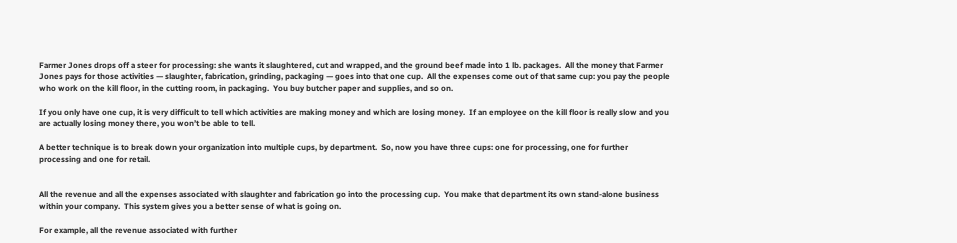Farmer Jones drops off a steer for processing: she wants it slaughtered, cut and wrapped, and the ground beef made into 1 lb. packages.  All the money that Farmer Jones pays for those activities — slaughter, fabrication, grinding, packaging — goes into that one cup.  All the expenses come out of that same cup: you pay the people who work on the kill floor, in the cutting room, in packaging.  You buy butcher paper and supplies, and so on.

If you only have one cup, it is very difficult to tell which activities are making money and which are losing money.  If an employee on the kill floor is really slow and you are actually losing money there, you won’t be able to tell.

A better technique is to break down your organization into multiple cups, by department.  So, now you have three cups: one for processing, one for further processing and one for retail.


All the revenue and all the expenses associated with slaughter and fabrication go into the processing cup.  You make that department its own stand-alone business within your company.  This system gives you a better sense of what is going on.

For example, all the revenue associated with further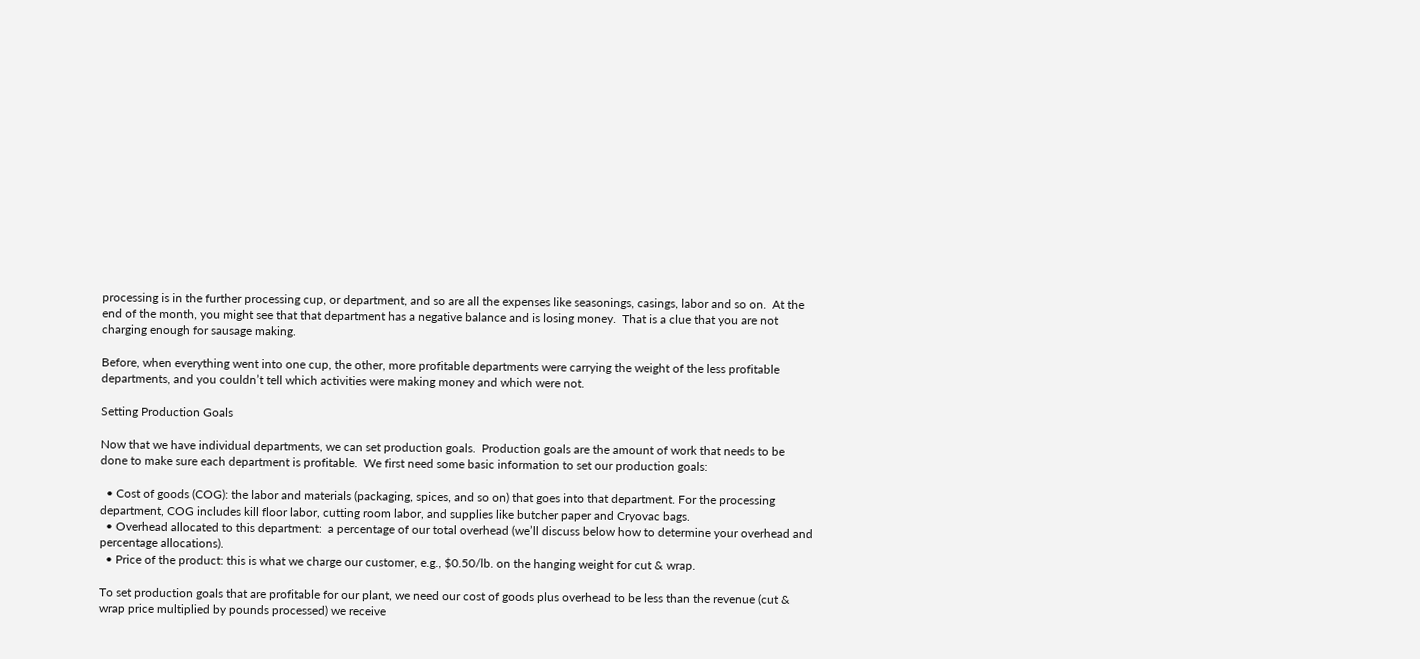processing is in the further processing cup, or department, and so are all the expenses like seasonings, casings, labor and so on.  At the end of the month, you might see that that department has a negative balance and is losing money.  That is a clue that you are not charging enough for sausage making.

Before, when everything went into one cup, the other, more profitable departments were carrying the weight of the less profitable departments, and you couldn’t tell which activities were making money and which were not.

Setting Production Goals

Now that we have individual departments, we can set production goals.  Production goals are the amount of work that needs to be done to make sure each department is profitable.  We first need some basic information to set our production goals:

  • Cost of goods (COG): the labor and materials (packaging, spices, and so on) that goes into that department. For the processing department, COG includes kill floor labor, cutting room labor, and supplies like butcher paper and Cryovac bags.
  • Overhead allocated to this department:  a percentage of our total overhead (we’ll discuss below how to determine your overhead and percentage allocations).
  • Price of the product: this is what we charge our customer, e.g., $0.50/lb. on the hanging weight for cut & wrap.

To set production goals that are profitable for our plant, we need our cost of goods plus overhead to be less than the revenue (cut & wrap price multiplied by pounds processed) we receive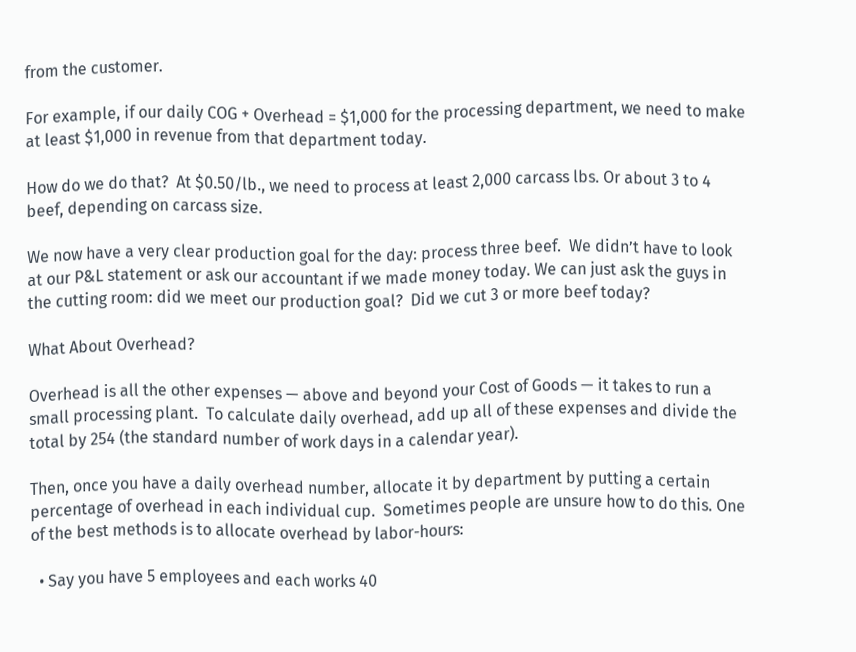from the customer.

For example, if our daily COG + Overhead = $1,000 for the processing department, we need to make at least $1,000 in revenue from that department today.

How do we do that?  At $0.50/lb., we need to process at least 2,000 carcass lbs. Or about 3 to 4 beef, depending on carcass size.

We now have a very clear production goal for the day: process three beef.  We didn’t have to look at our P&L statement or ask our accountant if we made money today. We can just ask the guys in the cutting room: did we meet our production goal?  Did we cut 3 or more beef today?

What About Overhead?

Overhead is all the other expenses — above and beyond your Cost of Goods — it takes to run a small processing plant.  To calculate daily overhead, add up all of these expenses and divide the total by 254 (the standard number of work days in a calendar year).

Then, once you have a daily overhead number, allocate it by department by putting a certain percentage of overhead in each individual cup.  Sometimes people are unsure how to do this. One of the best methods is to allocate overhead by labor-hours:

  • Say you have 5 employees and each works 40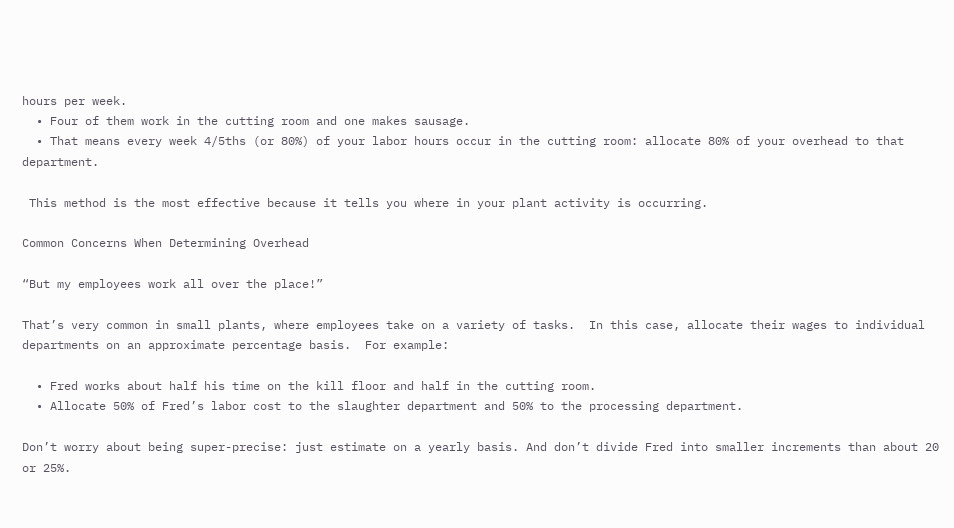hours per week.
  • Four of them work in the cutting room and one makes sausage.
  • That means every week 4/5ths (or 80%) of your labor hours occur in the cutting room: allocate 80% of your overhead to that department.

 This method is the most effective because it tells you where in your plant activity is occurring.

Common Concerns When Determining Overhead

“But my employees work all over the place!”

That’s very common in small plants, where employees take on a variety of tasks.  In this case, allocate their wages to individual departments on an approximate percentage basis.  For example:

  • Fred works about half his time on the kill floor and half in the cutting room.
  • Allocate 50% of Fred’s labor cost to the slaughter department and 50% to the processing department.

Don’t worry about being super-precise: just estimate on a yearly basis. And don’t divide Fred into smaller increments than about 20 or 25%.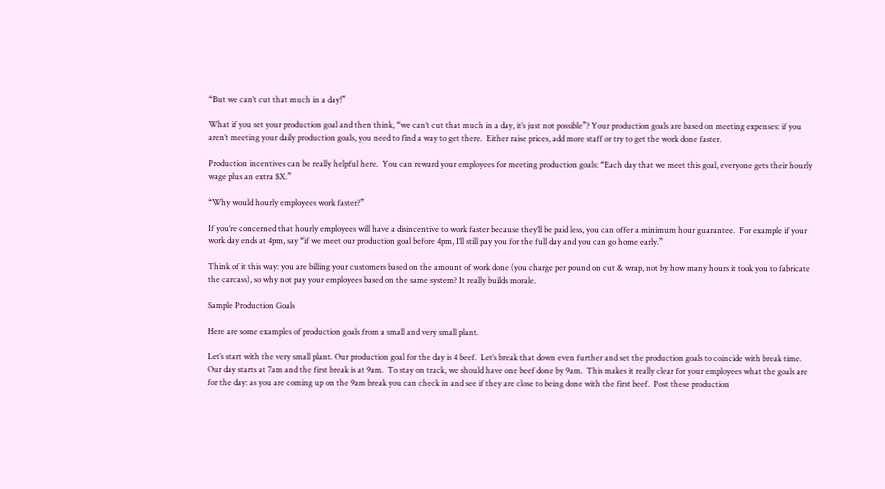“But we can’t cut that much in a day!”

What if you set your production goal and then think, “we can’t cut that much in a day, it’s just not possible”? Your production goals are based on meeting expenses: if you aren’t meeting your daily production goals, you need to find a way to get there.  Either raise prices, add more staff or try to get the work done faster.

Production incentives can be really helpful here.  You can reward your employees for meeting production goals: “Each day that we meet this goal, everyone gets their hourly wage plus an extra $X.”

“Why would hourly employees work faster?”

If you’re concerned that hourly employees will have a disincentive to work faster because they’ll be paid less, you can offer a minimum hour guarantee.  For example if your work day ends at 4pm, say “if we meet our production goal before 4pm, I’ll still pay you for the full day and you can go home early.”

Think of it this way: you are billing your customers based on the amount of work done (you charge per pound on cut & wrap, not by how many hours it took you to fabricate the carcass), so why not pay your employees based on the same system? It really builds morale.

Sample Production Goals

Here are some examples of production goals from a small and very small plant.

Let’s start with the very small plant. Our production goal for the day is 4 beef.  Let’s break that down even further and set the production goals to coincide with break time. Our day starts at 7am and the first break is at 9am.  To stay on track, we should have one beef done by 9am.  This makes it really clear for your employees what the goals are for the day: as you are coming up on the 9am break you can check in and see if they are close to being done with the first beef.  Post these production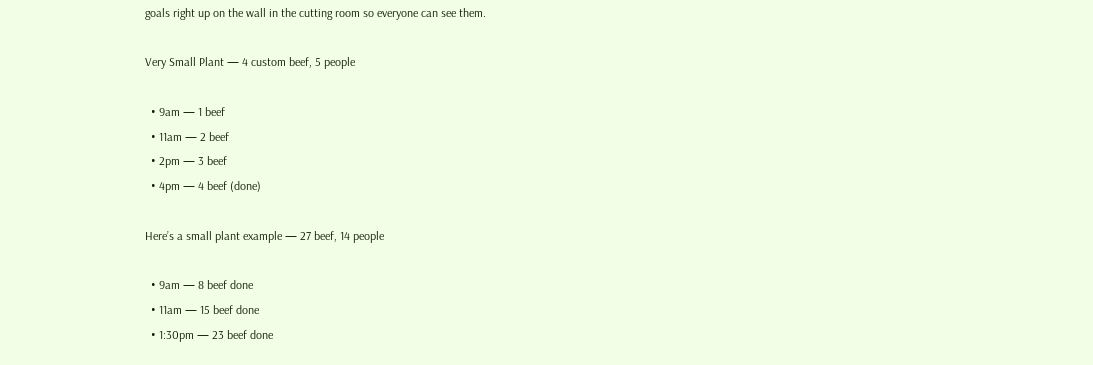goals right up on the wall in the cutting room so everyone can see them.

Very Small Plant — 4 custom beef, 5 people

  • 9am — 1 beef
  • 11am — 2 beef
  • 2pm — 3 beef
  • 4pm — 4 beef (done)

Here’s a small plant example — 27 beef, 14 people

  • 9am — 8 beef done
  • 11am — 15 beef done
  • 1:30pm — 23 beef done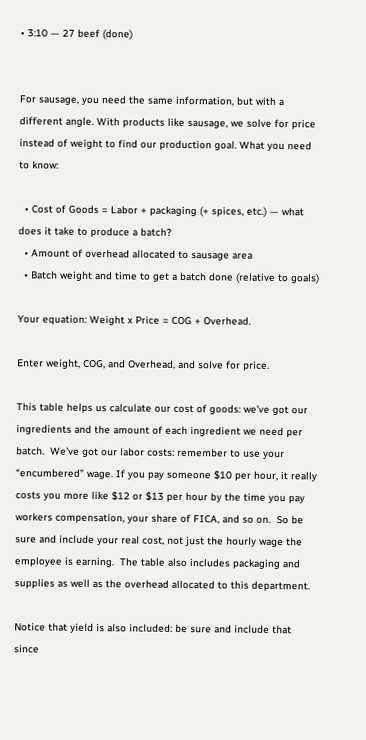• 3:10 — 27 beef (done)


For sausage, you need the same information, but with a different angle. With products like sausage, we solve for price instead of weight to find our production goal. What you need to know:

  • Cost of Goods = Labor + packaging (+ spices, etc.) — what does it take to produce a batch?
  • Amount of overhead allocated to sausage area
  • Batch weight and time to get a batch done (relative to goals)

Your equation: Weight x Price = COG + Overhead.

Enter weight, COG, and Overhead, and solve for price.

This table helps us calculate our cost of goods: we’ve got our ingredients and the amount of each ingredient we need per batch.  We’ve got our labor costs: remember to use your “encumbered” wage. If you pay someone $10 per hour, it really costs you more like $12 or $13 per hour by the time you pay workers compensation, your share of FICA, and so on.  So be sure and include your real cost, not just the hourly wage the employee is earning.  The table also includes packaging and supplies as well as the overhead allocated to this department.

Notice that yield is also included: be sure and include that since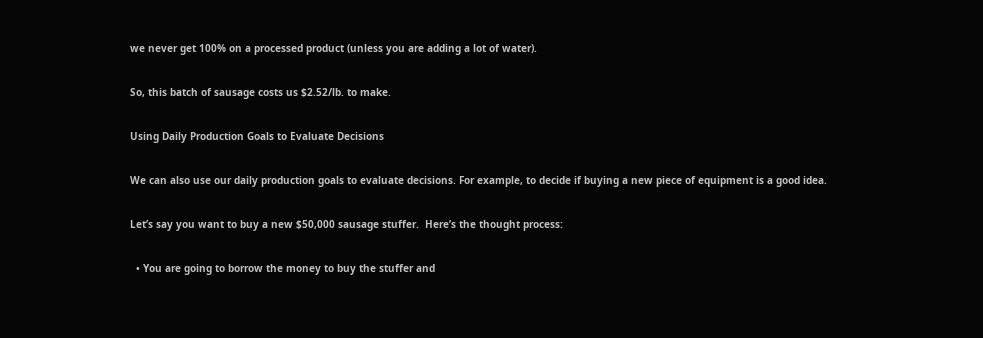we never get 100% on a processed product (unless you are adding a lot of water).

So, this batch of sausage costs us $2.52/lb. to make.

Using Daily Production Goals to Evaluate Decisions

We can also use our daily production goals to evaluate decisions. For example, to decide if buying a new piece of equipment is a good idea.

Let’s say you want to buy a new $50,000 sausage stuffer.  Here’s the thought process:

  • You are going to borrow the money to buy the stuffer and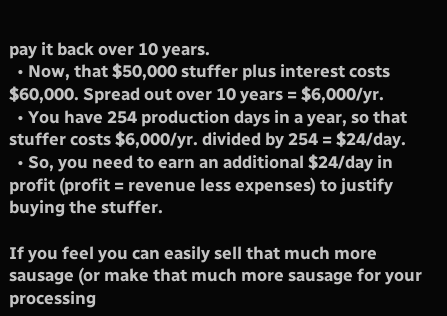pay it back over 10 years.
  • Now, that $50,000 stuffer plus interest costs $60,000. Spread out over 10 years = $6,000/yr.
  • You have 254 production days in a year, so that stuffer costs $6,000/yr. divided by 254 = $24/day.
  • So, you need to earn an additional $24/day in profit (profit = revenue less expenses) to justify buying the stuffer.

If you feel you can easily sell that much more sausage (or make that much more sausage for your processing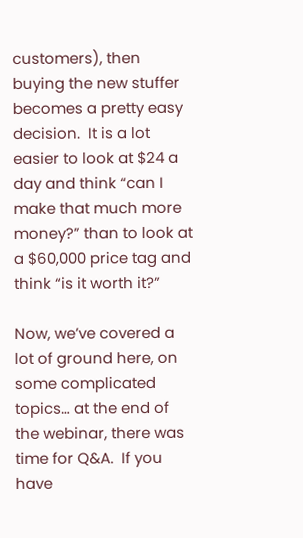customers), then buying the new stuffer becomes a pretty easy decision.  It is a lot easier to look at $24 a day and think “can I make that much more money?” than to look at a $60,000 price tag and think “is it worth it?”

Now, we’ve covered a lot of ground here, on some complicated topics… at the end of the webinar, there was time for Q&A.  If you have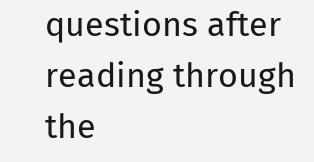questions after reading through the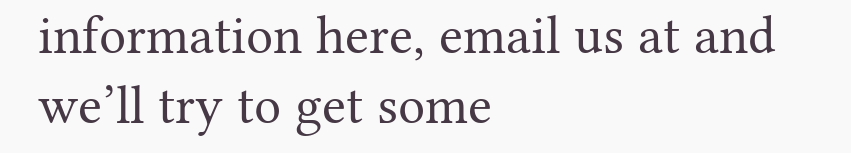information here, email us at and we’ll try to get some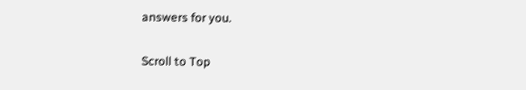answers for you.

Scroll to Top